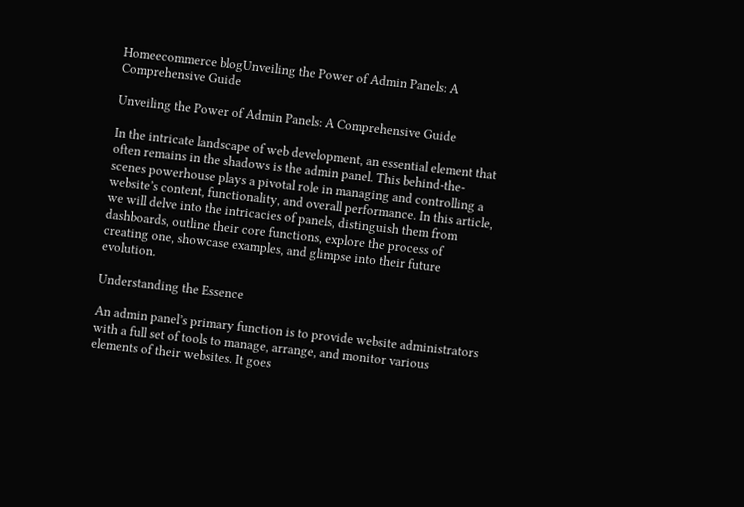Homeecommerce blogUnveiling the Power of Admin Panels: A Comprehensive Guide

Unveiling the Power of Admin Panels: A Comprehensive Guide

In the intricate landscape of web development, an essential element that often remains in the shadows is the admin panel. This behind-the-scenes powerhouse plays a pivotal role in managing and controlling a website’s content, functionality, and overall performance. In this article, we will delve into the intricacies of panels, distinguish them from dashboards, outline their core functions, explore the process of creating one, showcase examples, and glimpse into their future evolution.

Understanding the Essence

An admin panel’s primary function is to provide website administrators with a full set of tools to manage, arrange, and monitor various elements of their websites. It goes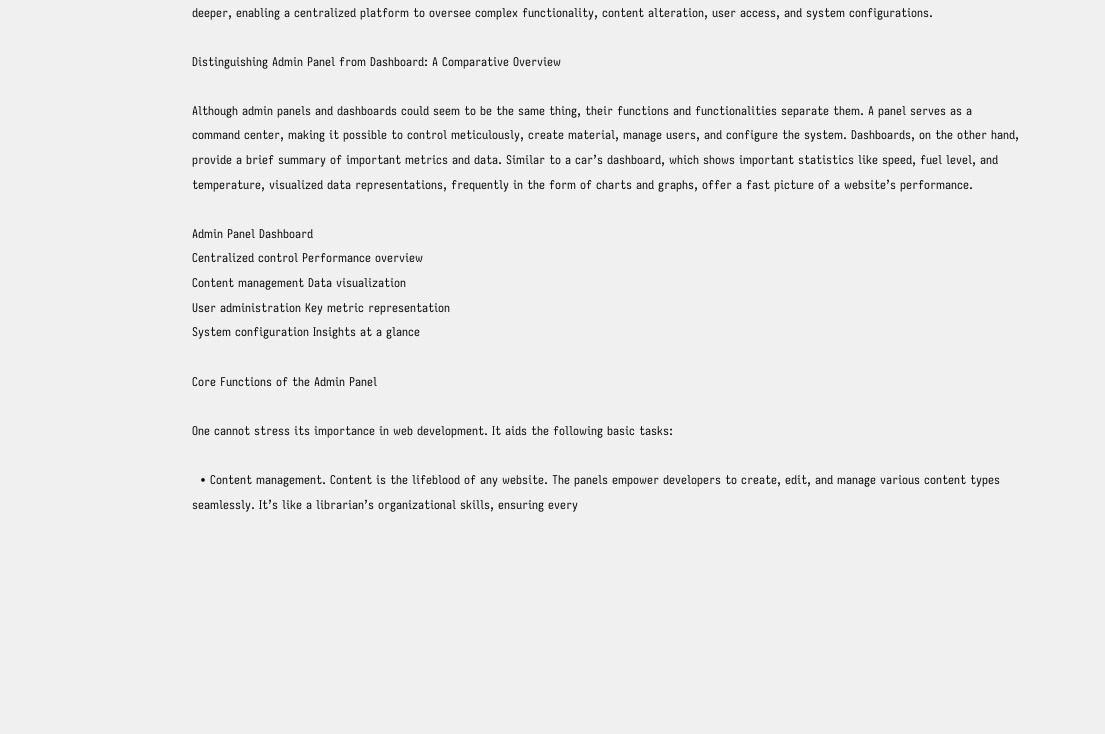deeper, enabling a centralized platform to oversee complex functionality, content alteration, user access, and system configurations.

Distinguishing Admin Panel from Dashboard: A Comparative Overview

Although admin panels and dashboards could seem to be the same thing, their functions and functionalities separate them. A panel serves as a command center, making it possible to control meticulously, create material, manage users, and configure the system. Dashboards, on the other hand, provide a brief summary of important metrics and data. Similar to a car’s dashboard, which shows important statistics like speed, fuel level, and temperature, visualized data representations, frequently in the form of charts and graphs, offer a fast picture of a website’s performance.

Admin Panel Dashboard
Centralized control Performance overview
Content management Data visualization
User administration Key metric representation
System configuration Insights at a glance

Core Functions of the Admin Panel

One cannot stress its importance in web development. It aids the following basic tasks:

  • Content management. Content is the lifeblood of any website. The panels empower developers to create, edit, and manage various content types seamlessly. It’s like a librarian’s organizational skills, ensuring every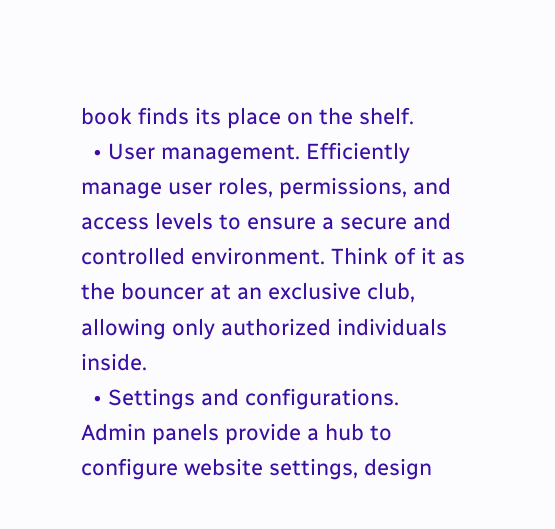book finds its place on the shelf.
  • User management. Efficiently manage user roles, permissions, and access levels to ensure a secure and controlled environment. Think of it as the bouncer at an exclusive club, allowing only authorized individuals inside.
  • Settings and configurations. Admin panels provide a hub to configure website settings, design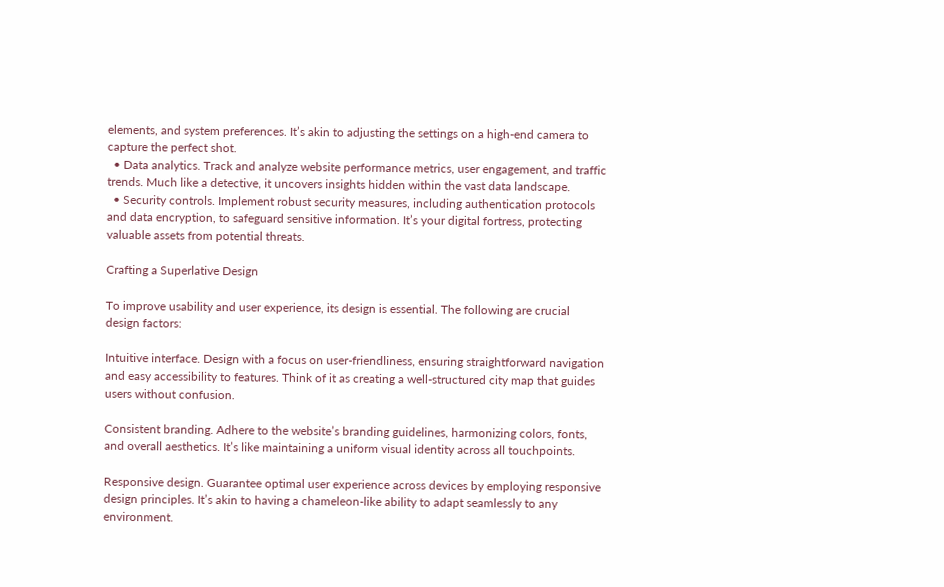elements, and system preferences. It’s akin to adjusting the settings on a high-end camera to capture the perfect shot.
  • Data analytics. Track and analyze website performance metrics, user engagement, and traffic trends. Much like a detective, it uncovers insights hidden within the vast data landscape.
  • Security controls. Implement robust security measures, including authentication protocols and data encryption, to safeguard sensitive information. It’s your digital fortress, protecting valuable assets from potential threats.

Crafting a Superlative Design

To improve usability and user experience, its design is essential. The following are crucial design factors:

Intuitive interface. Design with a focus on user-friendliness, ensuring straightforward navigation and easy accessibility to features. Think of it as creating a well-structured city map that guides users without confusion.

Consistent branding. Adhere to the website’s branding guidelines, harmonizing colors, fonts, and overall aesthetics. It’s like maintaining a uniform visual identity across all touchpoints.

Responsive design. Guarantee optimal user experience across devices by employing responsive design principles. It’s akin to having a chameleon-like ability to adapt seamlessly to any environment.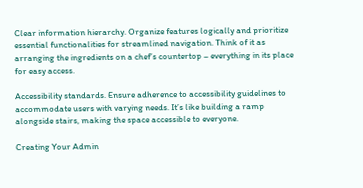Clear information hierarchy. Organize features logically and prioritize essential functionalities for streamlined navigation. Think of it as arranging the ingredients on a chef’s countertop – everything in its place for easy access.

Accessibility standards. Ensure adherence to accessibility guidelines to accommodate users with varying needs. It’s like building a ramp alongside stairs, making the space accessible to everyone.

Creating Your Admin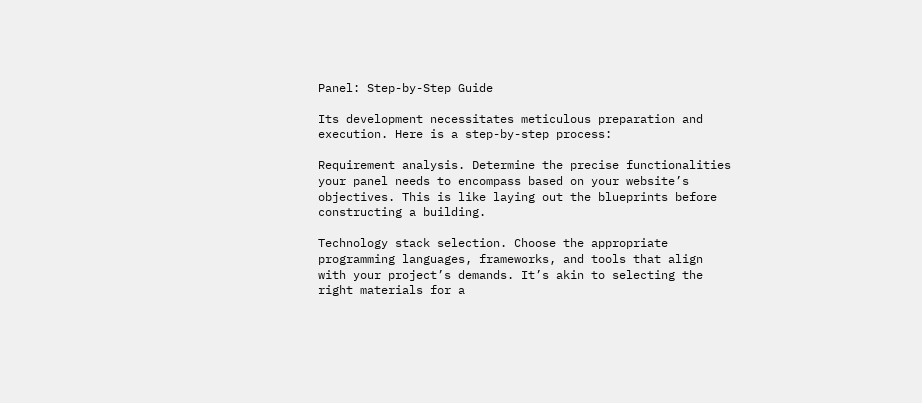Panel: Step-by-Step Guide

Its development necessitates meticulous preparation and execution. Here is a step-by-step process:

Requirement analysis. Determine the precise functionalities your panel needs to encompass based on your website’s objectives. This is like laying out the blueprints before constructing a building.

Technology stack selection. Choose the appropriate programming languages, frameworks, and tools that align with your project’s demands. It’s akin to selecting the right materials for a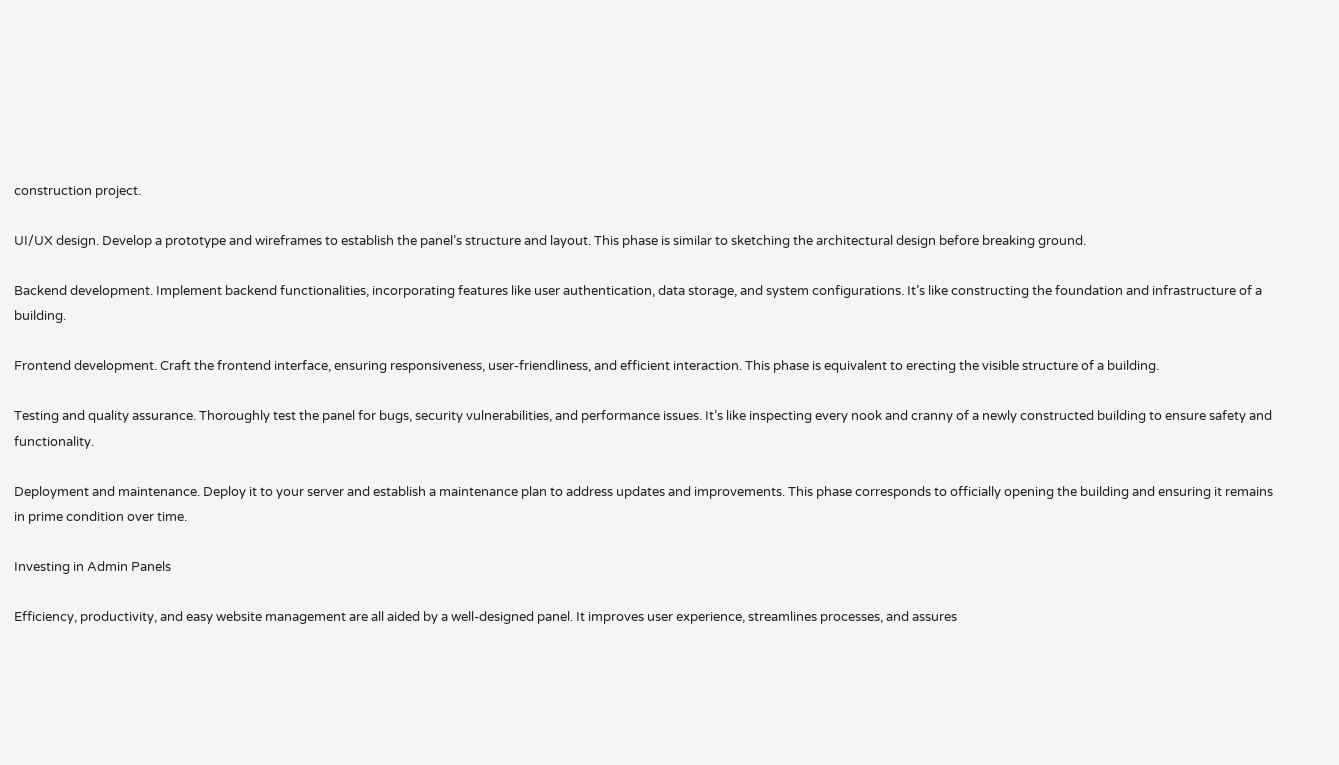construction project.

UI/UX design. Develop a prototype and wireframes to establish the panel’s structure and layout. This phase is similar to sketching the architectural design before breaking ground.

Backend development. Implement backend functionalities, incorporating features like user authentication, data storage, and system configurations. It’s like constructing the foundation and infrastructure of a building.

Frontend development. Craft the frontend interface, ensuring responsiveness, user-friendliness, and efficient interaction. This phase is equivalent to erecting the visible structure of a building.

Testing and quality assurance. Thoroughly test the panel for bugs, security vulnerabilities, and performance issues. It’s like inspecting every nook and cranny of a newly constructed building to ensure safety and functionality.

Deployment and maintenance. Deploy it to your server and establish a maintenance plan to address updates and improvements. This phase corresponds to officially opening the building and ensuring it remains in prime condition over time.

Investing in Admin Panels

Efficiency, productivity, and easy website management are all aided by a well-designed panel. It improves user experience, streamlines processes, and assures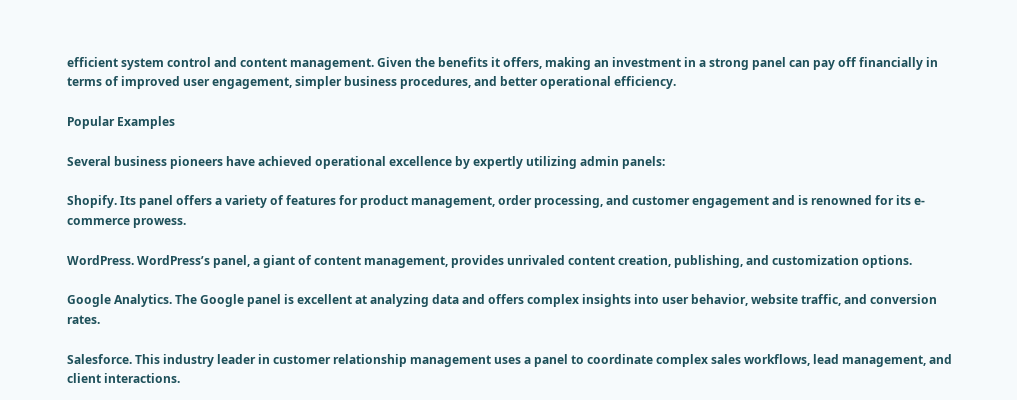efficient system control and content management. Given the benefits it offers, making an investment in a strong panel can pay off financially in terms of improved user engagement, simpler business procedures, and better operational efficiency.

Popular Examples

Several business pioneers have achieved operational excellence by expertly utilizing admin panels:

Shopify. Its panel offers a variety of features for product management, order processing, and customer engagement and is renowned for its e-commerce prowess.

WordPress. WordPress’s panel, a giant of content management, provides unrivaled content creation, publishing, and customization options.

Google Analytics. The Google panel is excellent at analyzing data and offers complex insights into user behavior, website traffic, and conversion rates.

Salesforce. This industry leader in customer relationship management uses a panel to coordinate complex sales workflows, lead management, and client interactions.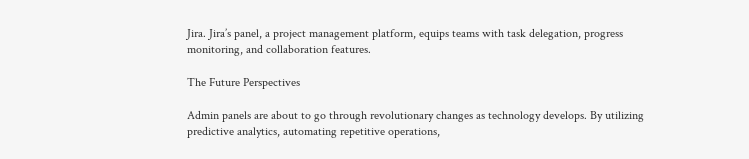Jira. Jira’s panel, a project management platform, equips teams with task delegation, progress monitoring, and collaboration features.

The Future Perspectives

Admin panels are about to go through revolutionary changes as technology develops. By utilizing predictive analytics, automating repetitive operations,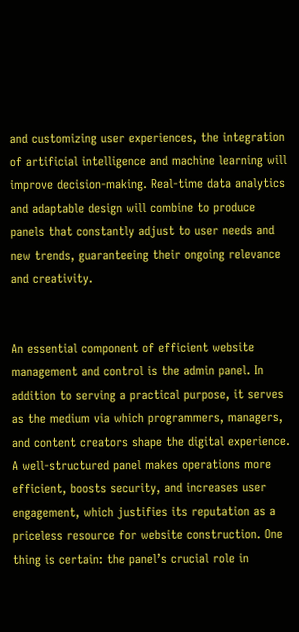and customizing user experiences, the integration of artificial intelligence and machine learning will improve decision-making. Real-time data analytics and adaptable design will combine to produce panels that constantly adjust to user needs and new trends, guaranteeing their ongoing relevance and creativity.


An essential component of efficient website management and control is the admin panel. In addition to serving a practical purpose, it serves as the medium via which programmers, managers, and content creators shape the digital experience. A well-structured panel makes operations more efficient, boosts security, and increases user engagement, which justifies its reputation as a priceless resource for website construction. One thing is certain: the panel’s crucial role in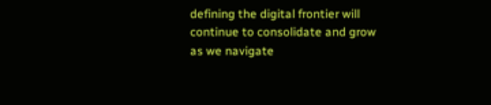defining the digital frontier will continue to consolidate and grow as we navigate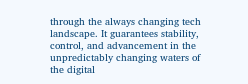through the always changing tech landscape. It guarantees stability, control, and advancement in the unpredictably changing waters of the digital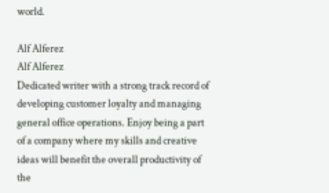world.

Alf Alferez
Alf Alferez
Dedicated writer with a strong track record of developing customer loyalty and managing general office operations. Enjoy being a part of a company where my skills and creative ideas will benefit the overall productivity of the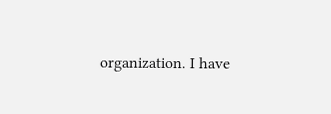organization. I have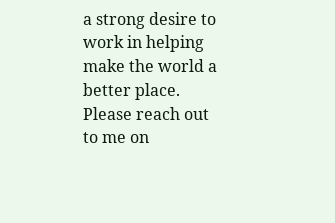a strong desire to work in helping make the world a better place. Please reach out to me on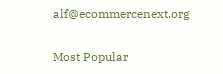alf@ecommercenext.org

Most Popular